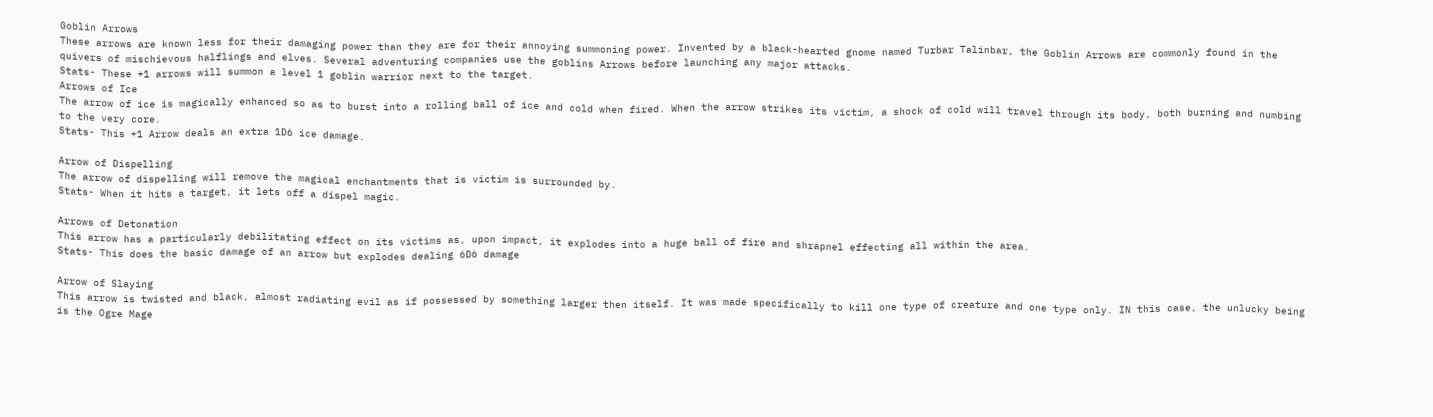Goblin Arrows
These arrows are known less for their damaging power than they are for their annoying summoning power. Invented by a black-hearted gnome named Turbar Talinbar, the Goblin Arrows are commonly found in the quivers of mischievous halflings and elves. Several adventuring companies use the goblins Arrows before launching any major attacks.
Stats- These +1 arrows will summon a level 1 goblin warrior next to the target.
Arrows of Ice
The arrow of ice is magically enhanced so as to burst into a rolling ball of ice and cold when fired. When the arrow strikes its victim, a shock of cold will travel through its body, both burning and numbing to the very core.
Stats- This +1 Arrow deals an extra 1D6 ice damage.

Arrow of Dispelling
The arrow of dispelling will remove the magical enchantments that is victim is surrounded by.
Stats- When it hits a target, it lets off a dispel magic.

Arrows of Detonation
This arrow has a particularly debilitating effect on its victims as, upon impact, it explodes into a huge ball of fire and shrapnel effecting all within the area.
Stats- This does the basic damage of an arrow but explodes dealing 6D6 damage

Arrow of Slaying
This arrow is twisted and black, almost radiating evil as if possessed by something larger then itself. It was made specifically to kill one type of creature and one type only. IN this case, the unlucky being is the Ogre Mage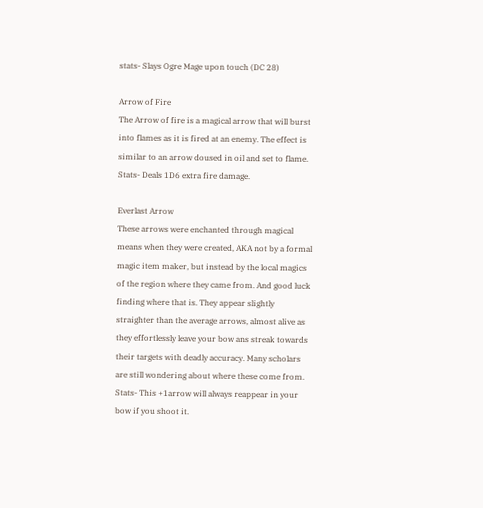stats- Slays Ogre Mage upon touch (DC 28)

Arrow of Fire
The Arrow of fire is a magical arrow that will burst into flames as it is fired at an enemy. The effect is similar to an arrow doused in oil and set to flame.
Stats- Deals 1D6 extra fire damage.

Everlast Arrow
These arrows were enchanted through magical means when they were created, AKA not by a formal magic item maker, but instead by the local magics of the region where they came from. And good luck finding where that is. They appear slightly straighter than the average arrows, almost alive as they effortlessly leave your bow ans streak towards their targets with deadly accuracy. Many scholars are still wondering about where these come from.
Stats- This +1arrow will always reappear in your bow if you shoot it.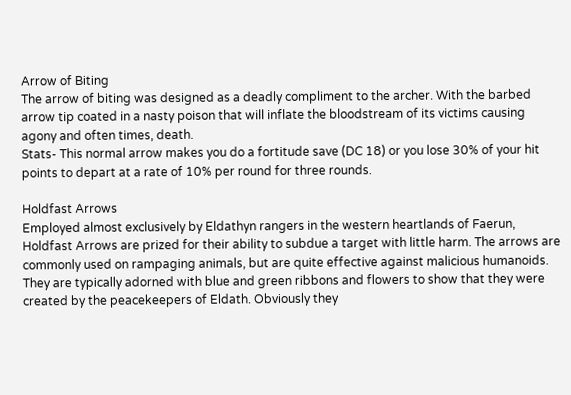Arrow of Biting
The arrow of biting was designed as a deadly compliment to the archer. With the barbed arrow tip coated in a nasty poison that will inflate the bloodstream of its victims causing agony and often times, death.
Stats- This normal arrow makes you do a fortitude save (DC 18) or you lose 30% of your hit points to depart at a rate of 10% per round for three rounds.

Holdfast Arrows
Employed almost exclusively by Eldathyn rangers in the western heartlands of Faerun, Holdfast Arrows are prized for their ability to subdue a target with little harm. The arrows are commonly used on rampaging animals, but are quite effective against malicious humanoids. They are typically adorned with blue and green ribbons and flowers to show that they were created by the peacekeepers of Eldath. Obviously they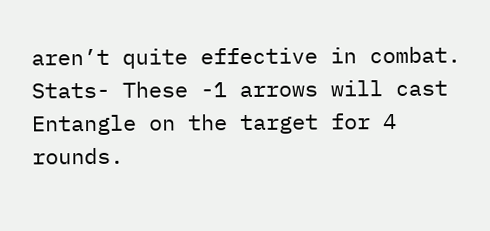aren’t quite effective in combat.
Stats- These -1 arrows will cast Entangle on the target for 4 rounds.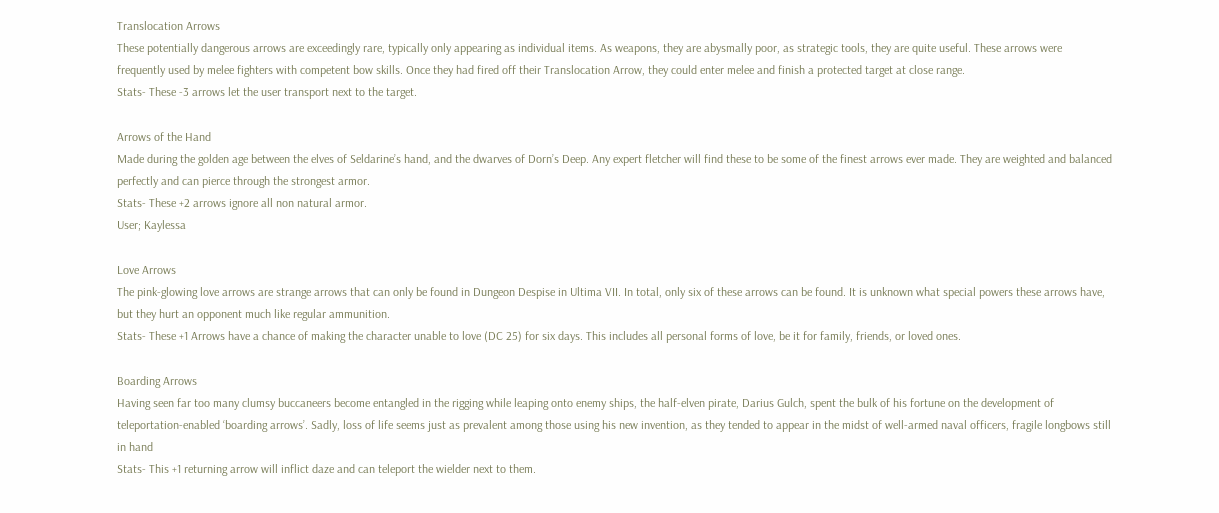Translocation Arrows
These potentially dangerous arrows are exceedingly rare, typically only appearing as individual items. As weapons, they are abysmally poor, as strategic tools, they are quite useful. These arrows were frequently used by melee fighters with competent bow skills. Once they had fired off their Translocation Arrow, they could enter melee and finish a protected target at close range.
Stats- These -3 arrows let the user transport next to the target.

Arrows of the Hand
Made during the golden age between the elves of Seldarine’s hand, and the dwarves of Dorn’s Deep. Any expert fletcher will find these to be some of the finest arrows ever made. They are weighted and balanced perfectly and can pierce through the strongest armor.
Stats- These +2 arrows ignore all non natural armor.
User; Kaylessa

Love Arrows
The pink-glowing love arrows are strange arrows that can only be found in Dungeon Despise in Ultima VII. In total, only six of these arrows can be found. It is unknown what special powers these arrows have, but they hurt an opponent much like regular ammunition.
Stats- These +1 Arrows have a chance of making the character unable to love (DC 25) for six days. This includes all personal forms of love, be it for family, friends, or loved ones.

Boarding Arrows
Having seen far too many clumsy buccaneers become entangled in the rigging while leaping onto enemy ships, the half-elven pirate, Darius Gulch, spent the bulk of his fortune on the development of teleportation-enabled ‘boarding arrows’. Sadly, loss of life seems just as prevalent among those using his new invention, as they tended to appear in the midst of well-armed naval officers, fragile longbows still in hand
Stats- This +1 returning arrow will inflict daze and can teleport the wielder next to them.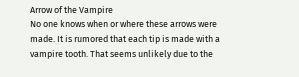Arrow of the Vampire
No one knows when or where these arrows were made. It is rumored that each tip is made with a vampire tooth. That seems unlikely due to the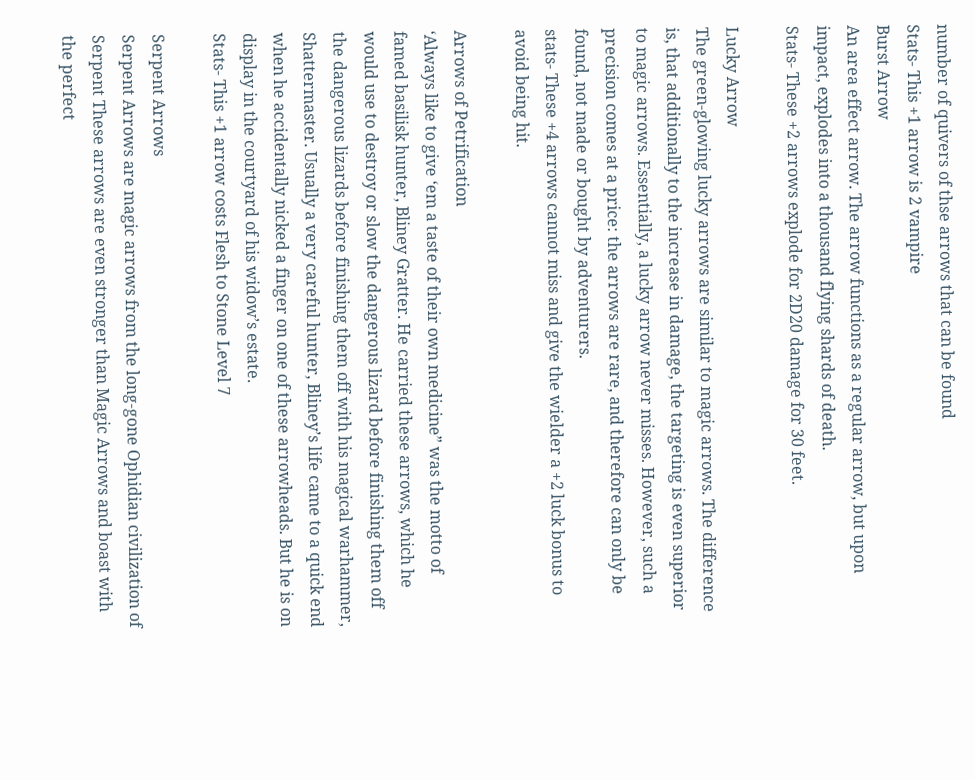number of quivers of thse arrows that can be found
Stats- This +1 arrow is 2 vampire
Burst Arrow
An area effect arrow. The arrow functions as a regular arrow, but upon impact, explodes into a thousand flying shards of death.
Stats- These +2 arrows explode for 2D20 damage for 30 feet.

Lucky Arrow
The green-glowing lucky arrows are similar to magic arrows. The difference is, that additionally to the increase in damage, the targeting is even superior to magic arrows. Essentially, a lucky arrow never misses. However, such a precision comes at a price: the arrows are rare, and therefore can only be found, not made or bought by adventurers.
stats- These +4 arrows cannot miss and give the wielder a +2 luck bonus to avoid being hit.

Arrows of Petrification
‘Always like to give ‘em a taste of their own medicine” was the motto of famed basilisk hunter, Bliney Gratter. He carried these arrows, which he would use to destroy or slow the dangerous lizard before finishing them off the dangerous lizards before finishing them off with his magical warhammer, Shattermaster. Usually a very careful hunter, Bliney’s life came to a quick end when he accidentally nicked a finger on one of these arrowheads. But he is on display in the courtyard of his widow’s estate.
Stats- This +1 arrow costs Flesh to Stone Level 7

Serpent Arrows
Serpent Arrows are magic arrows from the long-gone Ophidian civilization of Serpent These arrows are even stronger than Magic Arrows and boast with the perfect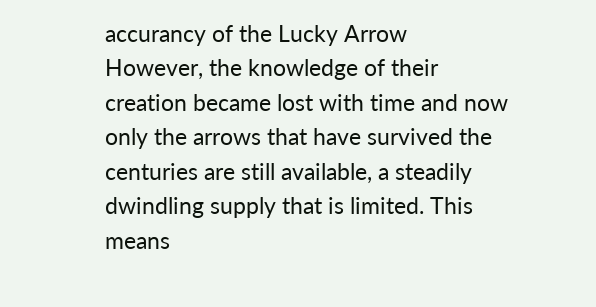accurancy of the Lucky Arrow However, the knowledge of their creation became lost with time and now only the arrows that have survived the centuries are still available, a steadily dwindling supply that is limited. This means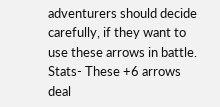adventurers should decide carefully, if they want to use these arrows in battle.
Stats- These +6 arrows deal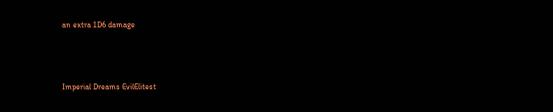an extra 1D6 damage



Imperial Dreams EvilElitest